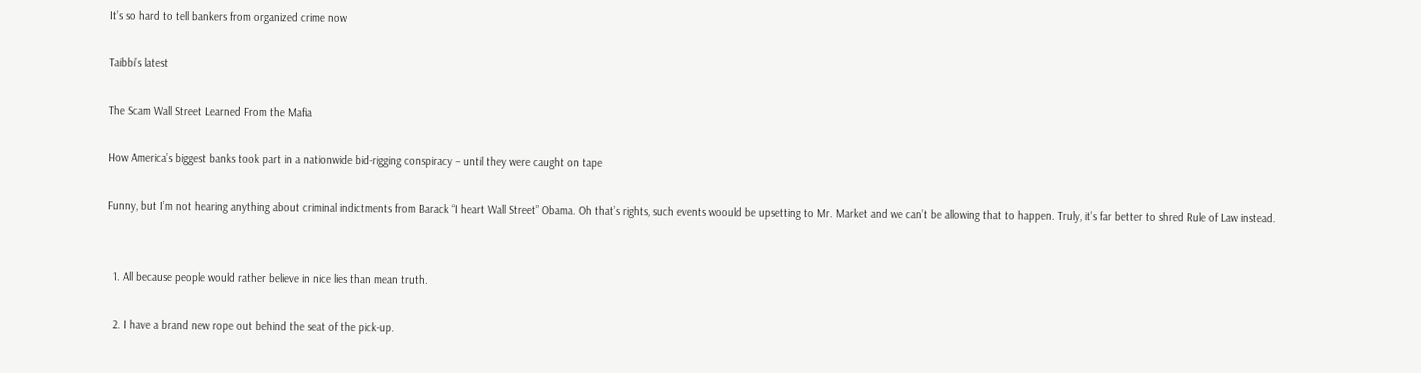It’s so hard to tell bankers from organized crime now

Taibbi’s latest

The Scam Wall Street Learned From the Mafia

How America’s biggest banks took part in a nationwide bid-rigging conspiracy – until they were caught on tape

Funny, but I’m not hearing anything about criminal indictments from Barack “I heart Wall Street” Obama. Oh that’s rights, such events woould be upsetting to Mr. Market and we can’t be allowing that to happen. Truly, it’s far better to shred Rule of Law instead.


  1. All because people would rather believe in nice lies than mean truth.

  2. I have a brand new rope out behind the seat of the pick-up.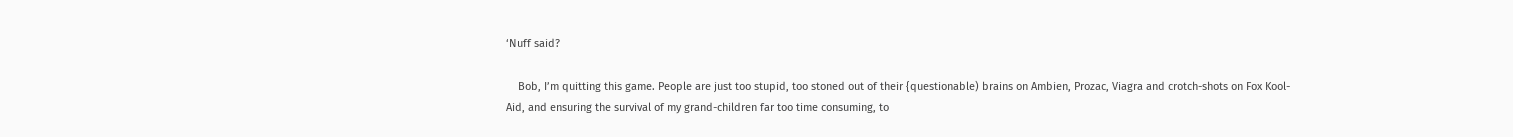‘Nuff said?

    Bob, I’m quitting this game. People are just too stupid, too stoned out of their {questionable) brains on Ambien, Prozac, Viagra and crotch-shots on Fox Kool-Aid, and ensuring the survival of my grand-children far too time consuming, to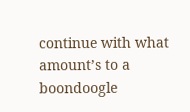continue with what amount’s to a boondoogle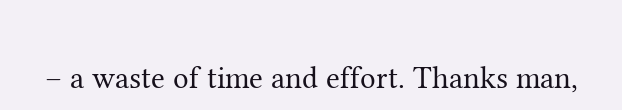– a waste of time and effort. Thanks man,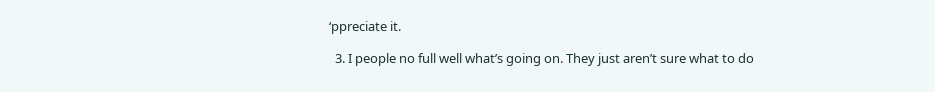‘ppreciate it.

  3. I people no full well what’s going on. They just aren’t sure what to do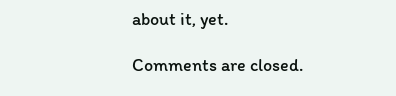about it, yet.

Comments are closed.